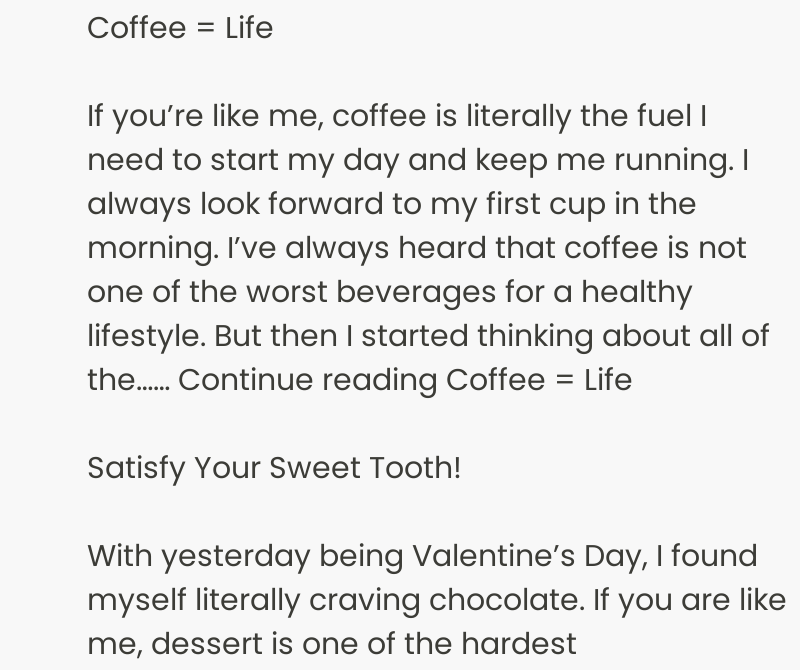Coffee = Life

If you’re like me, coffee is literally the fuel I need to start my day and keep me running. I always look forward to my first cup in the morning. I’ve always heard that coffee is not one of the worst beverages for a healthy lifestyle. But then I started thinking about all of the…… Continue reading Coffee = Life

Satisfy Your Sweet Tooth!

With yesterday being Valentine’s Day, I found myself literally craving chocolate. If you are like me, dessert is one of the hardest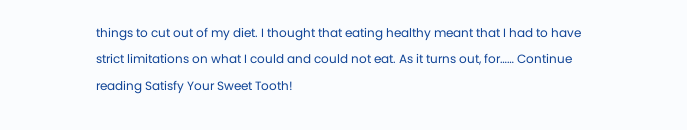things to cut out of my diet. I thought that eating healthy meant that I had to have strict limitations on what I could and could not eat. As it turns out, for…… Continue reading Satisfy Your Sweet Tooth!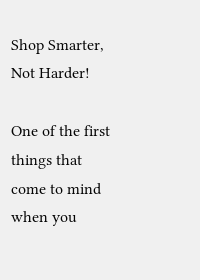Shop Smarter, Not Harder!

One of the first things that come to mind when you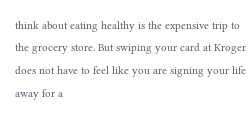think about eating healthy is the expensive trip to the grocery store. But swiping your card at Kroger does not have to feel like you are signing your life away for a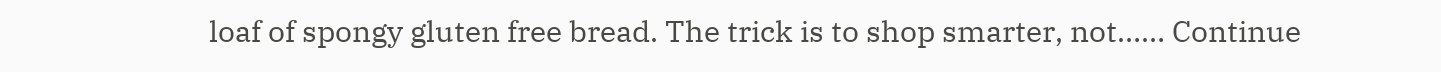loaf of spongy gluten free bread. The trick is to shop smarter, not…… Continue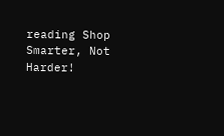reading Shop Smarter, Not Harder!